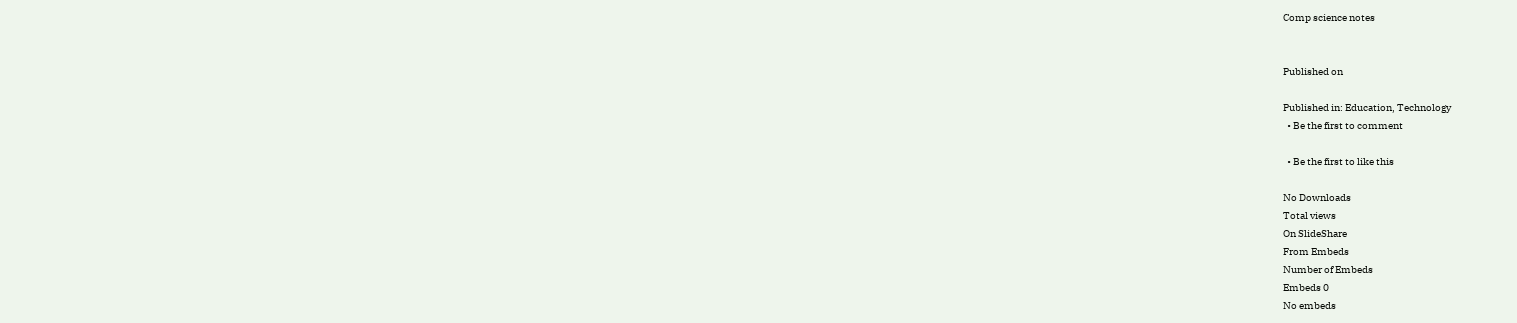Comp science notes


Published on

Published in: Education, Technology
  • Be the first to comment

  • Be the first to like this

No Downloads
Total views
On SlideShare
From Embeds
Number of Embeds
Embeds 0
No embeds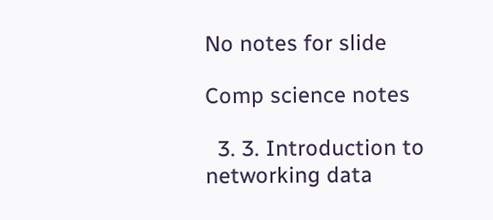No notes for slide

Comp science notes

  3. 3. Introduction to networking data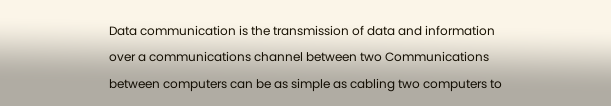Data communication is the transmission of data and information over a communications channel between two Communications between computers can be as simple as cabling two computers to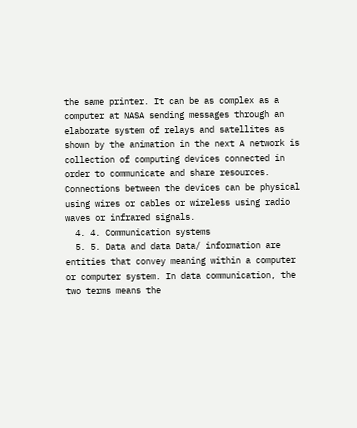the same printer. It can be as complex as a computer at NASA sending messages through an elaborate system of relays and satellites as shown by the animation in the next A network is collection of computing devices connected in order to communicate and share resources. Connections between the devices can be physical using wires or cables or wireless using radio waves or infrared signals.
  4. 4. Communication systems
  5. 5. Data and data Data/ information are entities that convey meaning within a computer or computer system. In data communication, the two terms means the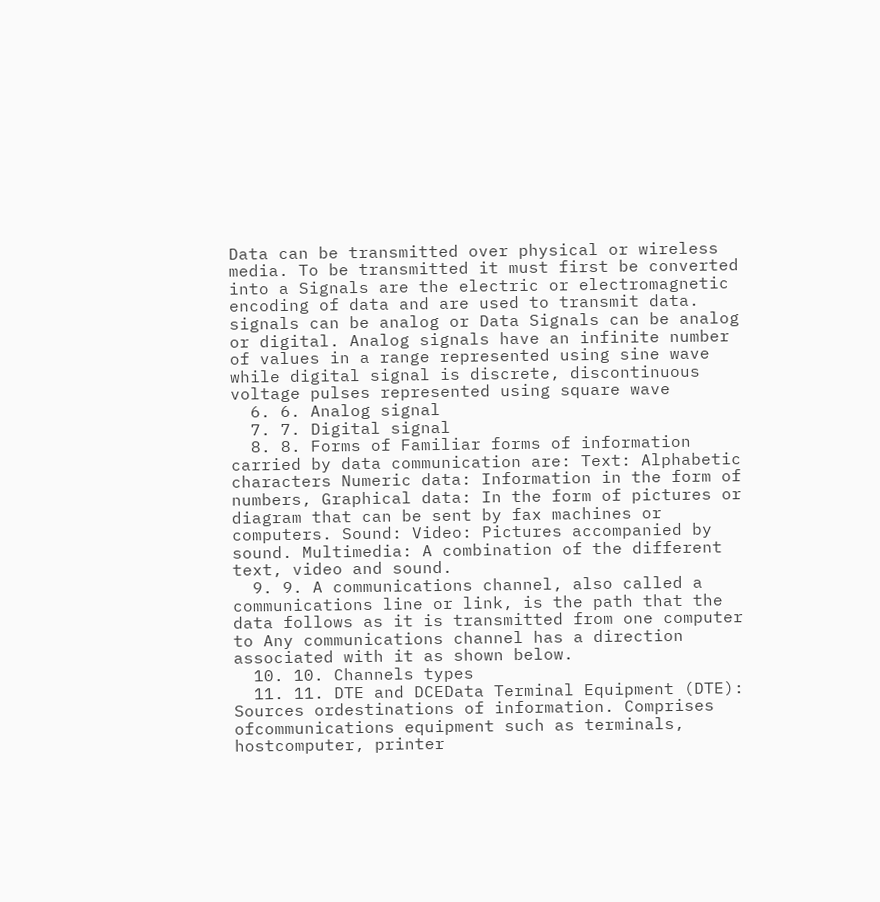Data can be transmitted over physical or wireless media. To be transmitted it must first be converted into a Signals are the electric or electromagnetic encoding of data and are used to transmit data. signals can be analog or Data Signals can be analog or digital. Analog signals have an infinite number of values in a range represented using sine wave while digital signal is discrete, discontinuous voltage pulses represented using square wave
  6. 6. Analog signal
  7. 7. Digital signal
  8. 8. Forms of Familiar forms of information carried by data communication are: Text: Alphabetic characters Numeric data: Information in the form of numbers, Graphical data: In the form of pictures or diagram that can be sent by fax machines or computers. Sound: Video: Pictures accompanied by sound. Multimedia: A combination of the different text, video and sound.
  9. 9. A communications channel, also called a communications line or link, is the path that the data follows as it is transmitted from one computer to Any communications channel has a direction associated with it as shown below.
  10. 10. Channels types
  11. 11. DTE and DCEData Terminal Equipment (DTE): Sources ordestinations of information. Comprises ofcommunications equipment such as terminals, hostcomputer, printer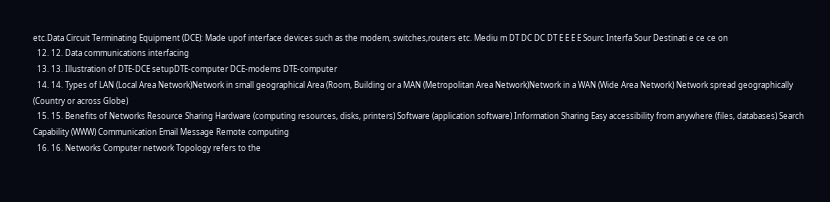etc.Data Circuit Terminating Equipment (DCE): Made upof interface devices such as the modem, switches,routers etc. Mediu m DT DC DC DT E E E E Sourc Interfa Sour Destinati e ce ce on
  12. 12. Data communications interfacing
  13. 13. Illustration of DTE-DCE setupDTE-computer DCE-modems DTE-computer
  14. 14. Types of LAN (Local Area Network)Network in small geographical Area (Room, Building or a MAN (Metropolitan Area Network)Network in a WAN (Wide Area Network) Network spread geographically (Country or across Globe)
  15. 15. Benefits of Networks Resource Sharing Hardware (computing resources, disks, printers) Software (application software) Information Sharing Easy accessibility from anywhere (files, databases) Search Capability (WWW) Communication Email Message Remote computing
  16. 16. Networks Computer network Topology refers to the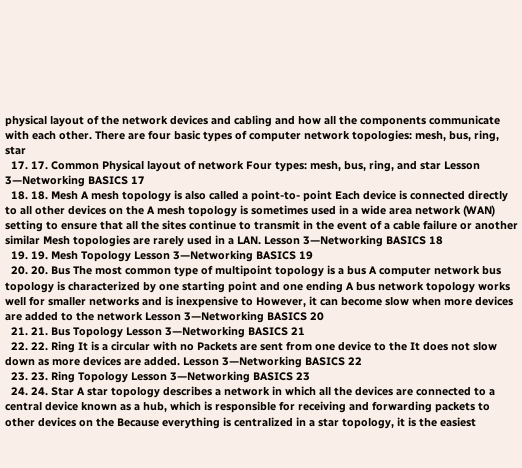physical layout of the network devices and cabling and how all the components communicate with each other. There are four basic types of computer network topologies: mesh, bus, ring, star
  17. 17. Common Physical layout of network Four types: mesh, bus, ring, and star Lesson 3—Networking BASICS 17
  18. 18. Mesh A mesh topology is also called a point-to- point Each device is connected directly to all other devices on the A mesh topology is sometimes used in a wide area network (WAN) setting to ensure that all the sites continue to transmit in the event of a cable failure or another similar Mesh topologies are rarely used in a LAN. Lesson 3—Networking BASICS 18
  19. 19. Mesh Topology Lesson 3—Networking BASICS 19
  20. 20. Bus The most common type of multipoint topology is a bus A computer network bus topology is characterized by one starting point and one ending A bus network topology works well for smaller networks and is inexpensive to However, it can become slow when more devices are added to the network Lesson 3—Networking BASICS 20
  21. 21. Bus Topology Lesson 3—Networking BASICS 21
  22. 22. Ring It is a circular with no Packets are sent from one device to the It does not slow down as more devices are added. Lesson 3—Networking BASICS 22
  23. 23. Ring Topology Lesson 3—Networking BASICS 23
  24. 24. Star A star topology describes a network in which all the devices are connected to a central device known as a hub, which is responsible for receiving and forwarding packets to other devices on the Because everything is centralized in a star topology, it is the easiest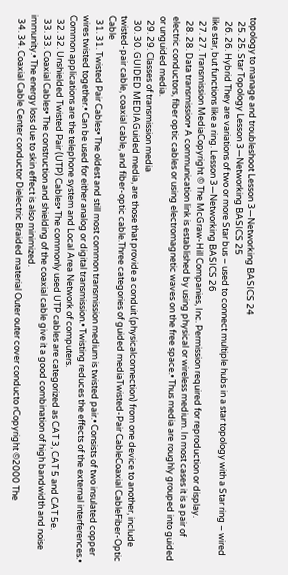topology to manage and troubleshoot Lesson 3—Networking BASICS 24
  25. 25. Star Topology Lesson 3—Networking BASICS 25
  26. 26. Hybrid They are variations of two or more Star bus – used to connect multiple hubs in a star topology with a Star ring – wired like star, but functions like a ring. Lesson 3—Networking BASICS 26
  27. 27. Transmission MediaCopyright © The McGraw-Hill Companies, Inc. Permission required for reproduction or display.
  28. 28. Data transmission• A communication link is established by using physical or wireless medium. In most cases it is a pair of electric conductors, fiber optic cables or using electromagnetic waves on the free space.• Thus media are roughly grouped into guided or unguided media.
  29. 29. Classes of transmission media
  30. 30. GUIDED MEDIAGuided media, are those that provide a conduit (physicalconnection) from one device to another, include twisted-pair cable, coaxial cable, and fiber-optic cable.Three categories of guided mediaTwisted-Pair CableCoaxial CableFiber-Optic Cable
  31. 31. Twisted Pair Cables• The oldest and still most common transmission medium is twisted pair.• Consists of two insulated copper wires twisted together.• Can be used for either analog or digital transmission.• Twisting reduces the effects of the external interferences.• Common applications are the telephone system and Local Area Network of computers.
  32. 32. Unshielded Twisted Pair (UTP) Cables• The commonly used UTP cables are categorized as CAT 3, CAT 5 and CAT 5e.
  33. 33. Coaxial Cables• The construction and shielding of the coaxial cable give it a good combination of high bandwidth and noise immunity.• The energy loss due to skin effect is also minimized.
  34. 34. Coaxial Cable Center conductor Dielectric Braided material Outer outer cover conducto rCopyright ©2000 The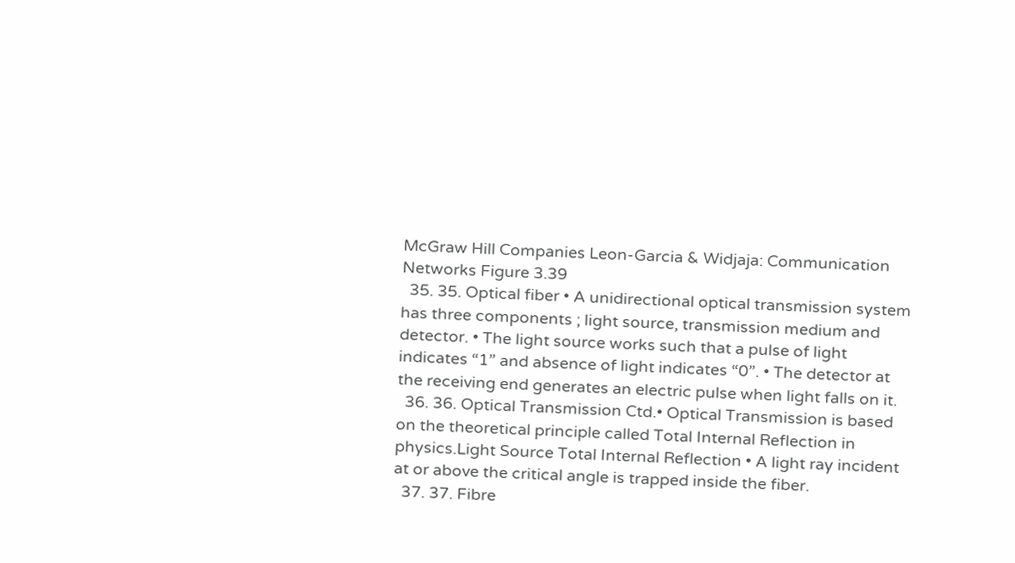McGraw Hill Companies Leon-Garcia & Widjaja: Communication Networks Figure 3.39
  35. 35. Optical fiber • A unidirectional optical transmission system has three components ; light source, transmission medium and detector. • The light source works such that a pulse of light indicates “1” and absence of light indicates “0”. • The detector at the receiving end generates an electric pulse when light falls on it.
  36. 36. Optical Transmission Ctd.• Optical Transmission is based on the theoretical principle called Total Internal Reflection in physics.Light Source Total Internal Reflection • A light ray incident at or above the critical angle is trapped inside the fiber.
  37. 37. Fibre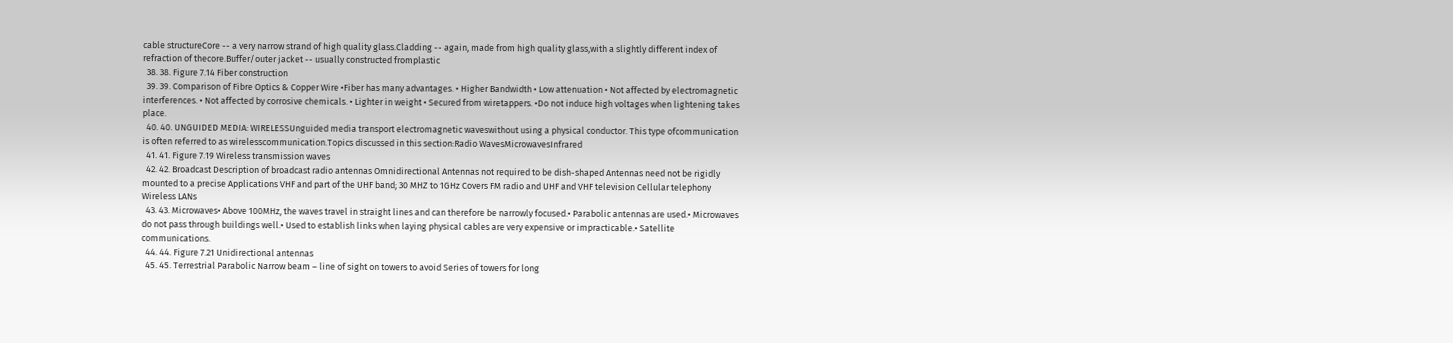cable structureCore -- a very narrow strand of high quality glass.Cladding -- again, made from high quality glass,with a slightly different index of refraction of thecore.Buffer/outer jacket -- usually constructed fromplastic
  38. 38. Figure 7.14 Fiber construction
  39. 39. Comparison of Fibre Optics & Copper Wire •Fiber has many advantages. • Higher Bandwidth • Low attenuation • Not affected by electromagnetic interferences. • Not affected by corrosive chemicals. • Lighter in weight • Secured from wiretappers. •Do not induce high voltages when lightening takes place.
  40. 40. UNGUIDED MEDIA: WIRELESSUnguided media transport electromagnetic waveswithout using a physical conductor. This type ofcommunication is often referred to as wirelesscommunication.Topics discussed in this section:Radio WavesMicrowavesInfrared
  41. 41. Figure 7.19 Wireless transmission waves
  42. 42. Broadcast Description of broadcast radio antennas Omnidirectional Antennas not required to be dish-shaped Antennas need not be rigidly mounted to a precise Applications VHF and part of the UHF band; 30 MHZ to 1GHz Covers FM radio and UHF and VHF television Cellular telephony Wireless LANs
  43. 43. Microwaves• Above 100MHz, the waves travel in straight lines and can therefore be narrowly focused.• Parabolic antennas are used.• Microwaves do not pass through buildings well.• Used to establish links when laying physical cables are very expensive or impracticable.• Satellite communications.
  44. 44. Figure 7.21 Unidirectional antennas
  45. 45. Terrestrial Parabolic Narrow beam – line of sight on towers to avoid Series of towers for long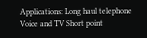Applications: Long haul telephone Voice and TV Short point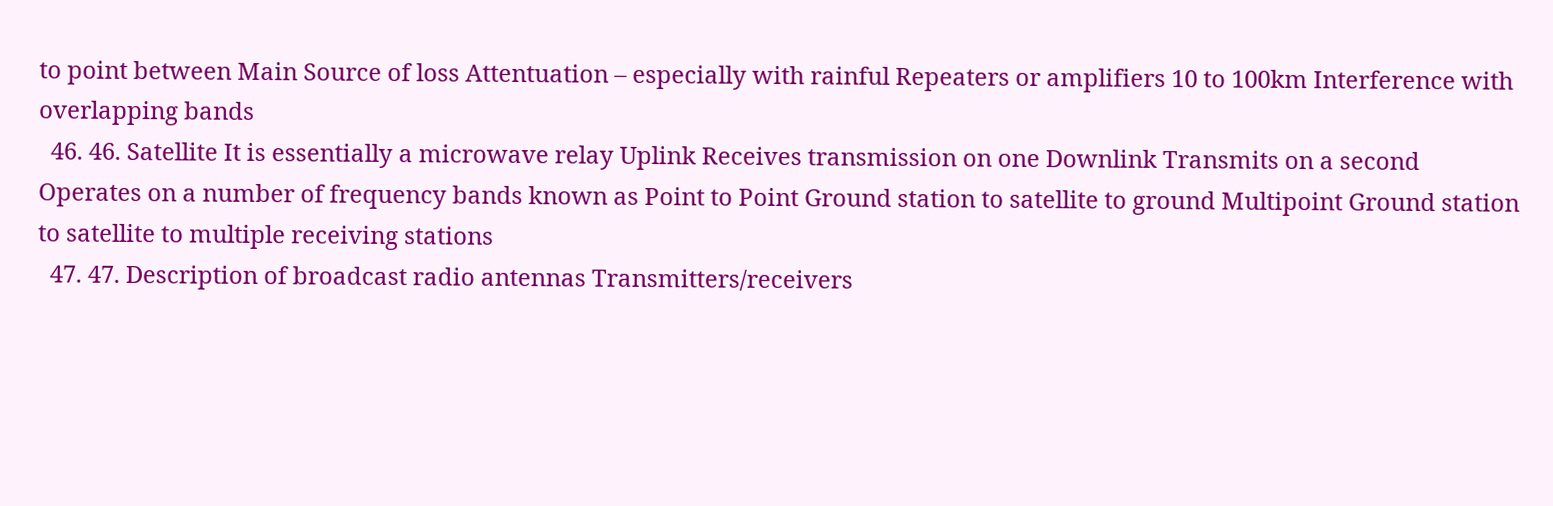to point between Main Source of loss Attentuation – especially with rainful Repeaters or amplifiers 10 to 100km Interference with overlapping bands
  46. 46. Satellite It is essentially a microwave relay Uplink Receives transmission on one Downlink Transmits on a second Operates on a number of frequency bands known as Point to Point Ground station to satellite to ground Multipoint Ground station to satellite to multiple receiving stations
  47. 47. Description of broadcast radio antennas Transmitters/receivers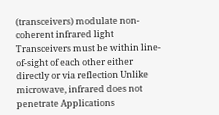(transceivers) modulate non- coherent infrared light Transceivers must be within line-of-sight of each other either directly or via reflection Unlike microwave, infrared does not penetrate Applications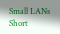Small LANs Short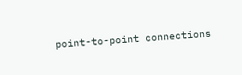point-to-point connections